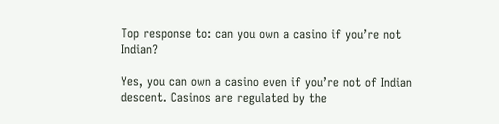Top response to: can you own a casino if you’re not Indian?

Yes, you can own a casino even if you’re not of Indian descent. Casinos are regulated by the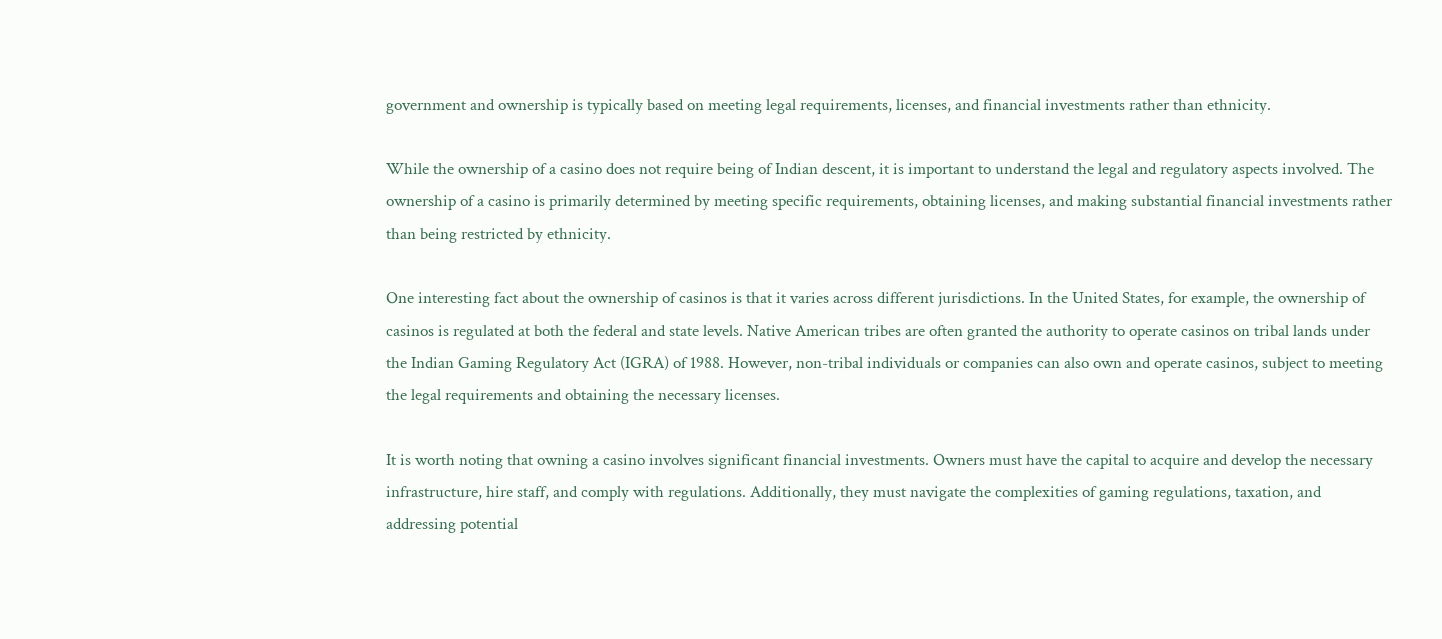government and ownership is typically based on meeting legal requirements, licenses, and financial investments rather than ethnicity.

While the ownership of a casino does not require being of Indian descent, it is important to understand the legal and regulatory aspects involved. The ownership of a casino is primarily determined by meeting specific requirements, obtaining licenses, and making substantial financial investments rather than being restricted by ethnicity.

One interesting fact about the ownership of casinos is that it varies across different jurisdictions. In the United States, for example, the ownership of casinos is regulated at both the federal and state levels. Native American tribes are often granted the authority to operate casinos on tribal lands under the Indian Gaming Regulatory Act (IGRA) of 1988. However, non-tribal individuals or companies can also own and operate casinos, subject to meeting the legal requirements and obtaining the necessary licenses.

It is worth noting that owning a casino involves significant financial investments. Owners must have the capital to acquire and develop the necessary infrastructure, hire staff, and comply with regulations. Additionally, they must navigate the complexities of gaming regulations, taxation, and addressing potential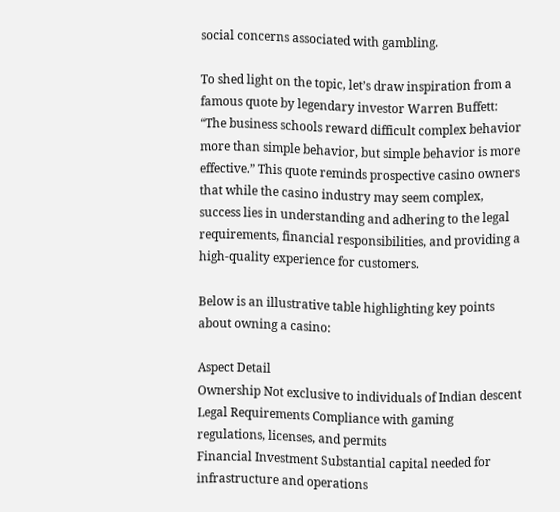social concerns associated with gambling.

To shed light on the topic, let’s draw inspiration from a famous quote by legendary investor Warren Buffett: “The business schools reward difficult complex behavior more than simple behavior, but simple behavior is more effective.” This quote reminds prospective casino owners that while the casino industry may seem complex, success lies in understanding and adhering to the legal requirements, financial responsibilities, and providing a high-quality experience for customers.

Below is an illustrative table highlighting key points about owning a casino:

Aspect Detail
Ownership Not exclusive to individuals of Indian descent
Legal Requirements Compliance with gaming regulations, licenses, and permits
Financial Investment Substantial capital needed for infrastructure and operations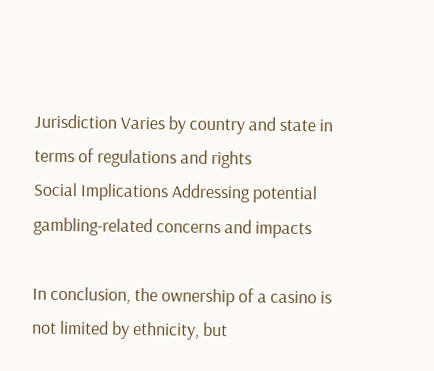Jurisdiction Varies by country and state in terms of regulations and rights
Social Implications Addressing potential gambling-related concerns and impacts

In conclusion, the ownership of a casino is not limited by ethnicity, but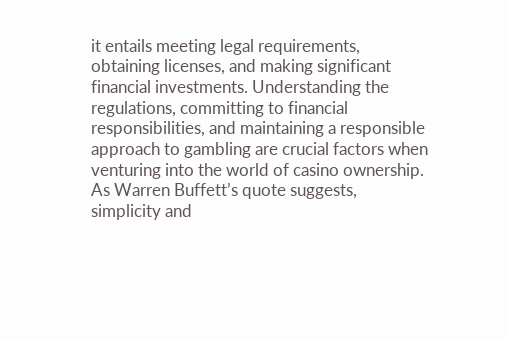it entails meeting legal requirements, obtaining licenses, and making significant financial investments. Understanding the regulations, committing to financial responsibilities, and maintaining a responsible approach to gambling are crucial factors when venturing into the world of casino ownership. As Warren Buffett’s quote suggests, simplicity and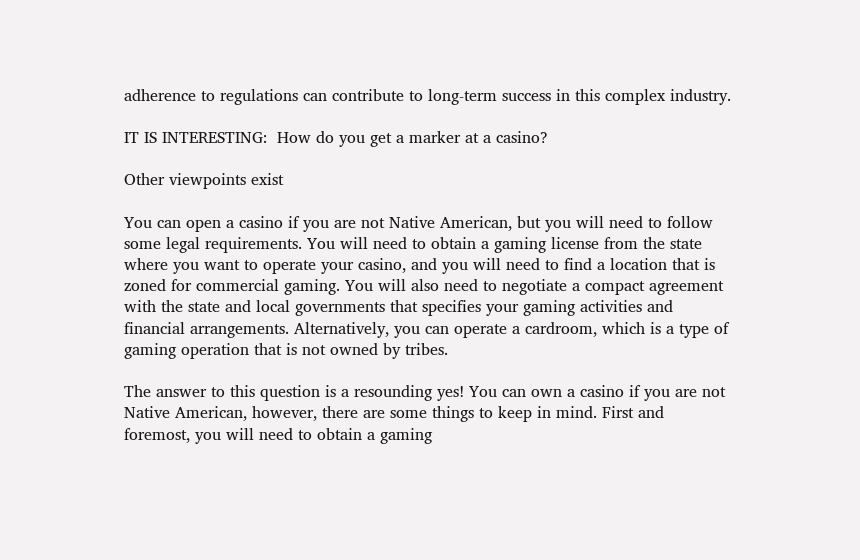adherence to regulations can contribute to long-term success in this complex industry.

IT IS INTERESTING:  How do you get a marker at a casino?

Other viewpoints exist

You can open a casino if you are not Native American, but you will need to follow some legal requirements. You will need to obtain a gaming license from the state where you want to operate your casino, and you will need to find a location that is zoned for commercial gaming. You will also need to negotiate a compact agreement with the state and local governments that specifies your gaming activities and financial arrangements. Alternatively, you can operate a cardroom, which is a type of gaming operation that is not owned by tribes.

The answer to this question is a resounding yes! You can own a casino if you are not Native American, however, there are some things to keep in mind. First and foremost, you will need to obtain a gaming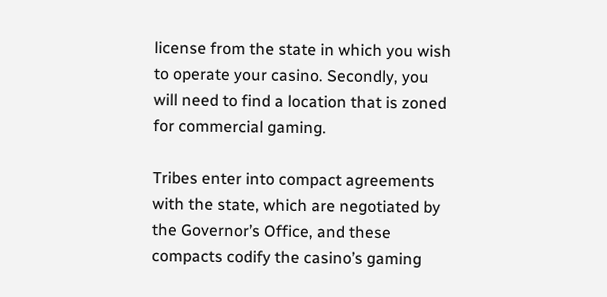license from the state in which you wish to operate your casino. Secondly, you will need to find a location that is zoned for commercial gaming.

Tribes enter into compact agreements with the state, which are negotiated by the Governor’s Office, and these compacts codify the casino’s gaming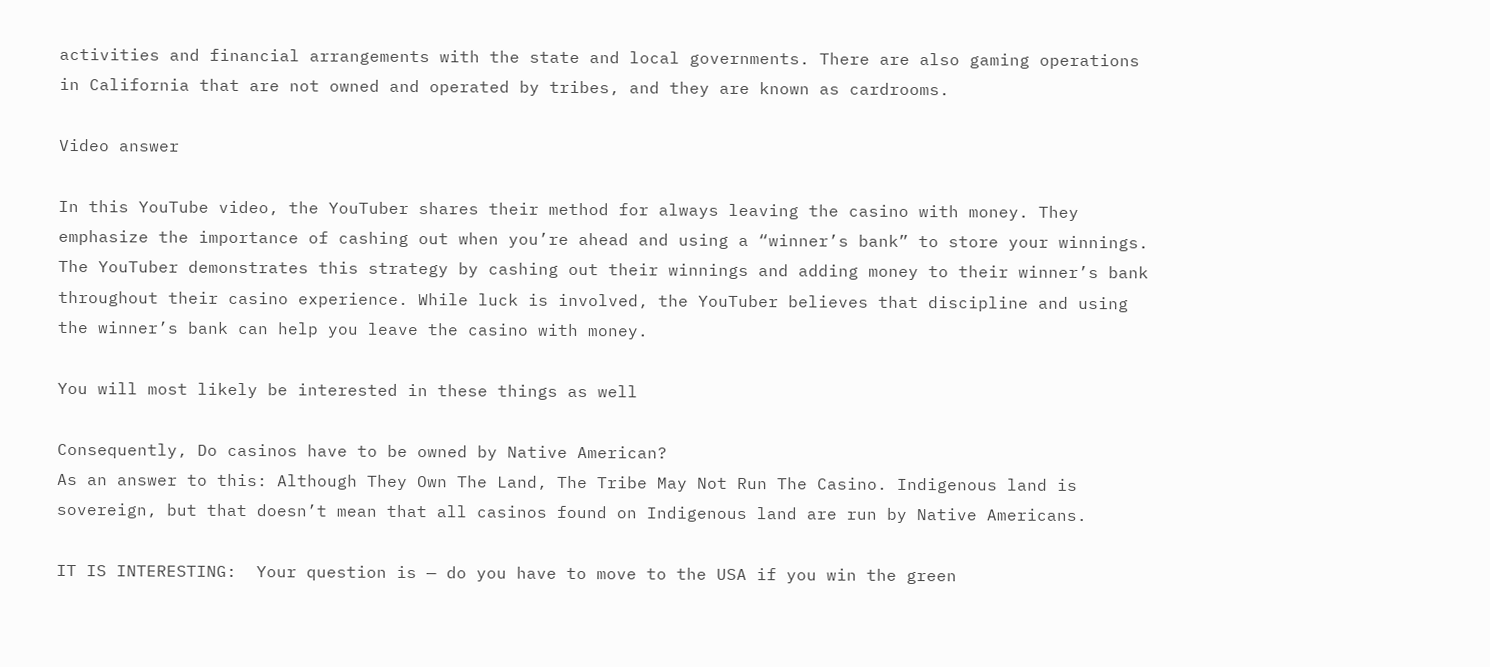activities and financial arrangements with the state and local governments. There are also gaming operations in California that are not owned and operated by tribes, and they are known as cardrooms.

Video answer

In this YouTube video, the YouTuber shares their method for always leaving the casino with money. They emphasize the importance of cashing out when you’re ahead and using a “winner’s bank” to store your winnings. The YouTuber demonstrates this strategy by cashing out their winnings and adding money to their winner’s bank throughout their casino experience. While luck is involved, the YouTuber believes that discipline and using the winner’s bank can help you leave the casino with money.

You will most likely be interested in these things as well

Consequently, Do casinos have to be owned by Native American?
As an answer to this: Although They Own The Land, The Tribe May Not Run The Casino. Indigenous land is sovereign, but that doesn’t mean that all casinos found on Indigenous land are run by Native Americans.

IT IS INTERESTING:  Your question is — do you have to move to the USA if you win the green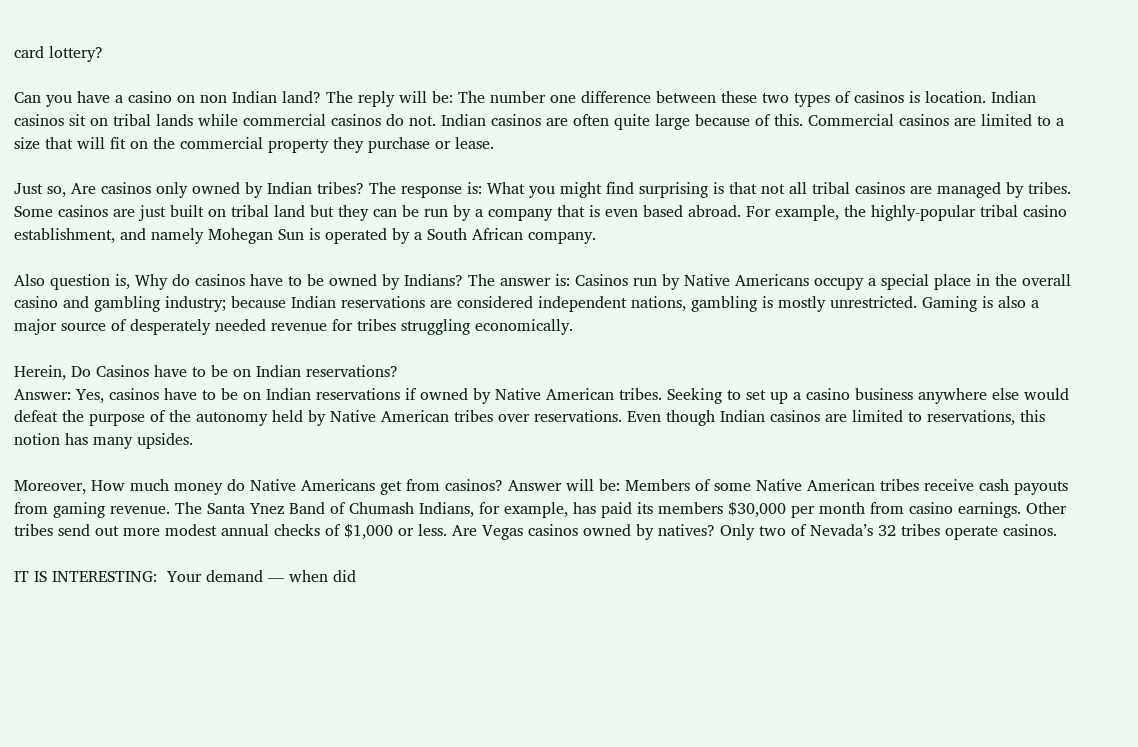card lottery?

Can you have a casino on non Indian land? The reply will be: The number one difference between these two types of casinos is location. Indian casinos sit on tribal lands while commercial casinos do not. Indian casinos are often quite large because of this. Commercial casinos are limited to a size that will fit on the commercial property they purchase or lease.

Just so, Are casinos only owned by Indian tribes? The response is: What you might find surprising is that not all tribal casinos are managed by tribes. Some casinos are just built on tribal land but they can be run by a company that is even based abroad. For example, the highly-popular tribal casino establishment, and namely Mohegan Sun is operated by a South African company.

Also question is, Why do casinos have to be owned by Indians? The answer is: Casinos run by Native Americans occupy a special place in the overall casino and gambling industry; because Indian reservations are considered independent nations, gambling is mostly unrestricted. Gaming is also a major source of desperately needed revenue for tribes struggling economically.

Herein, Do Casinos have to be on Indian reservations?
Answer: Yes, casinos have to be on Indian reservations if owned by Native American tribes. Seeking to set up a casino business anywhere else would defeat the purpose of the autonomy held by Native American tribes over reservations. Even though Indian casinos are limited to reservations, this notion has many upsides.

Moreover, How much money do Native Americans get from casinos? Answer will be: Members of some Native American tribes receive cash payouts from gaming revenue. The Santa Ynez Band of Chumash Indians, for example, has paid its members $30,000 per month from casino earnings. Other tribes send out more modest annual checks of $1,000 or less. Are Vegas casinos owned by natives? Only two of Nevada’s 32 tribes operate casinos.

IT IS INTERESTING:  Your demand — when did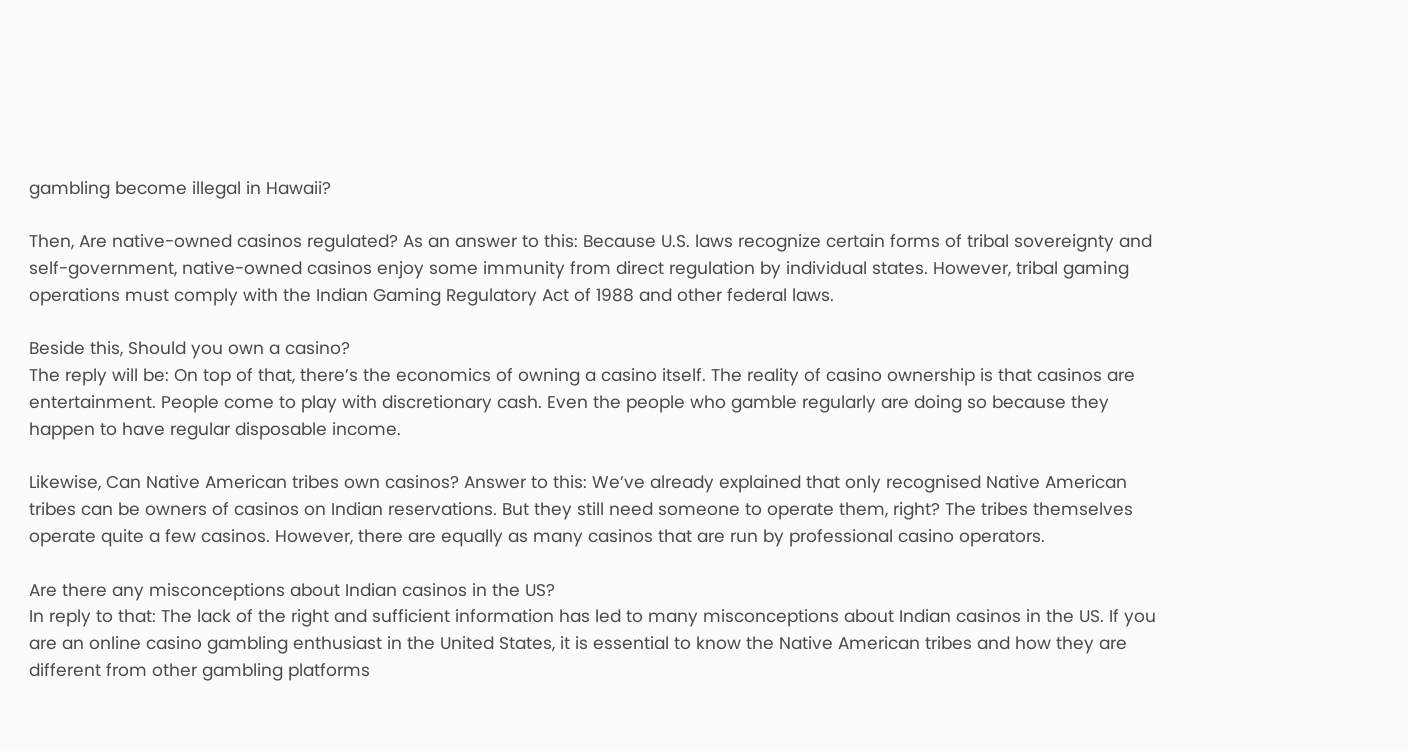gambling become illegal in Hawaii?

Then, Are native-owned casinos regulated? As an answer to this: Because U.S. laws recognize certain forms of tribal sovereignty and self-government, native-owned casinos enjoy some immunity from direct regulation by individual states. However, tribal gaming operations must comply with the Indian Gaming Regulatory Act of 1988 and other federal laws.

Beside this, Should you own a casino?
The reply will be: On top of that, there’s the economics of owning a casino itself. The reality of casino ownership is that casinos are entertainment. People come to play with discretionary cash. Even the people who gamble regularly are doing so because they happen to have regular disposable income.

Likewise, Can Native American tribes own casinos? Answer to this: We’ve already explained that only recognised Native American tribes can be owners of casinos on Indian reservations. But they still need someone to operate them, right? The tribes themselves operate quite a few casinos. However, there are equally as many casinos that are run by professional casino operators.

Are there any misconceptions about Indian casinos in the US?
In reply to that: The lack of the right and sufficient information has led to many misconceptions about Indian casinos in the US. If you are an online casino gambling enthusiast in the United States, it is essential to know the Native American tribes and how they are different from other gambling platforms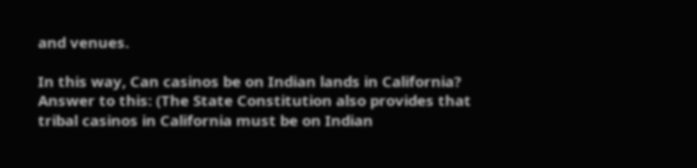and venues.

In this way, Can casinos be on Indian lands in California?
Answer to this: (The State Constitution also provides that tribal casinos in California must be on Indian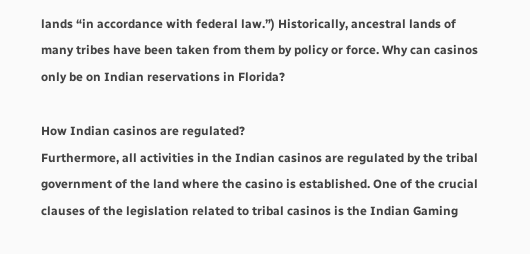lands “in accordance with federal law.”) Historically, ancestral lands of many tribes have been taken from them by policy or force. Why can casinos only be on Indian reservations in Florida?

How Indian casinos are regulated?
Furthermore, all activities in the Indian casinos are regulated by the tribal government of the land where the casino is established. One of the crucial clauses of the legislation related to tribal casinos is the Indian Gaming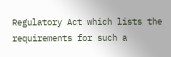Regulatory Act which lists the requirements for such a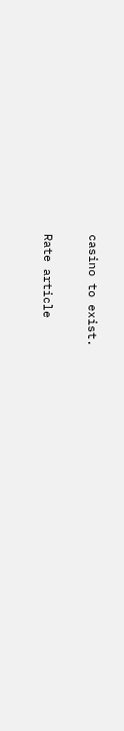casino to exist.

Rate article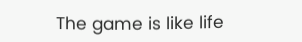The game is like life